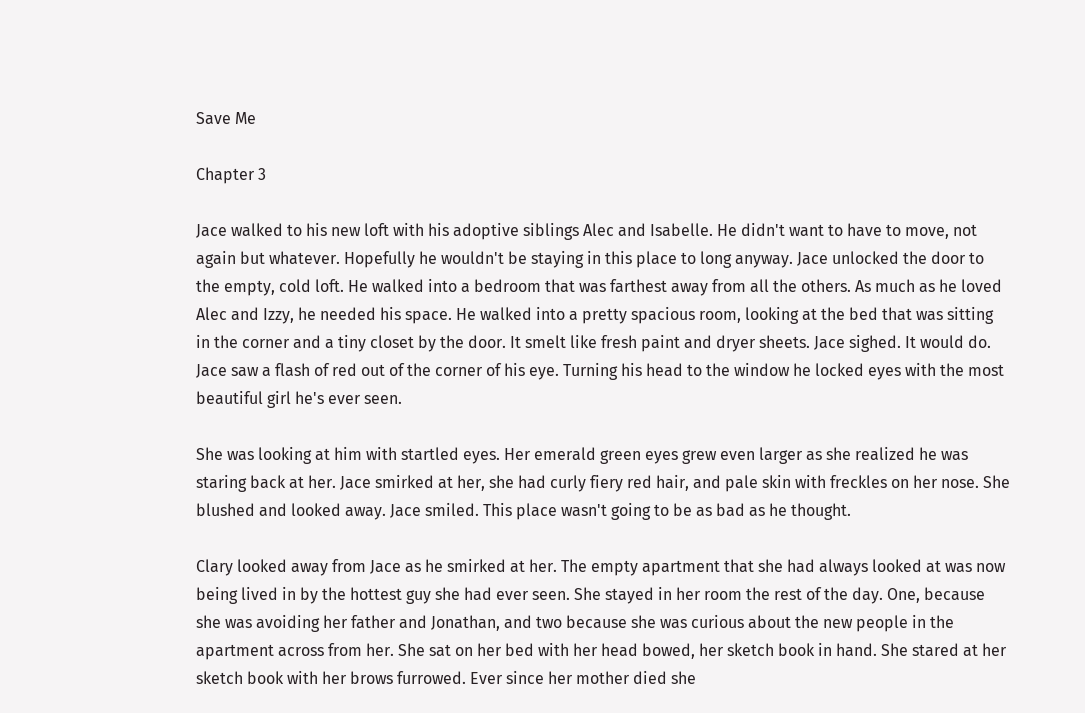Save Me

Chapter 3

Jace walked to his new loft with his adoptive siblings Alec and Isabelle. He didn't want to have to move, not again but whatever. Hopefully he wouldn't be staying in this place to long anyway. Jace unlocked the door to the empty, cold loft. He walked into a bedroom that was farthest away from all the others. As much as he loved Alec and Izzy, he needed his space. He walked into a pretty spacious room, looking at the bed that was sitting in the corner and a tiny closet by the door. It smelt like fresh paint and dryer sheets. Jace sighed. It would do. Jace saw a flash of red out of the corner of his eye. Turning his head to the window he locked eyes with the most beautiful girl he's ever seen.

She was looking at him with startled eyes. Her emerald green eyes grew even larger as she realized he was staring back at her. Jace smirked at her, she had curly fiery red hair, and pale skin with freckles on her nose. She blushed and looked away. Jace smiled. This place wasn't going to be as bad as he thought.

Clary looked away from Jace as he smirked at her. The empty apartment that she had always looked at was now being lived in by the hottest guy she had ever seen. She stayed in her room the rest of the day. One, because she was avoiding her father and Jonathan, and two because she was curious about the new people in the apartment across from her. She sat on her bed with her head bowed, her sketch book in hand. She stared at her sketch book with her brows furrowed. Ever since her mother died she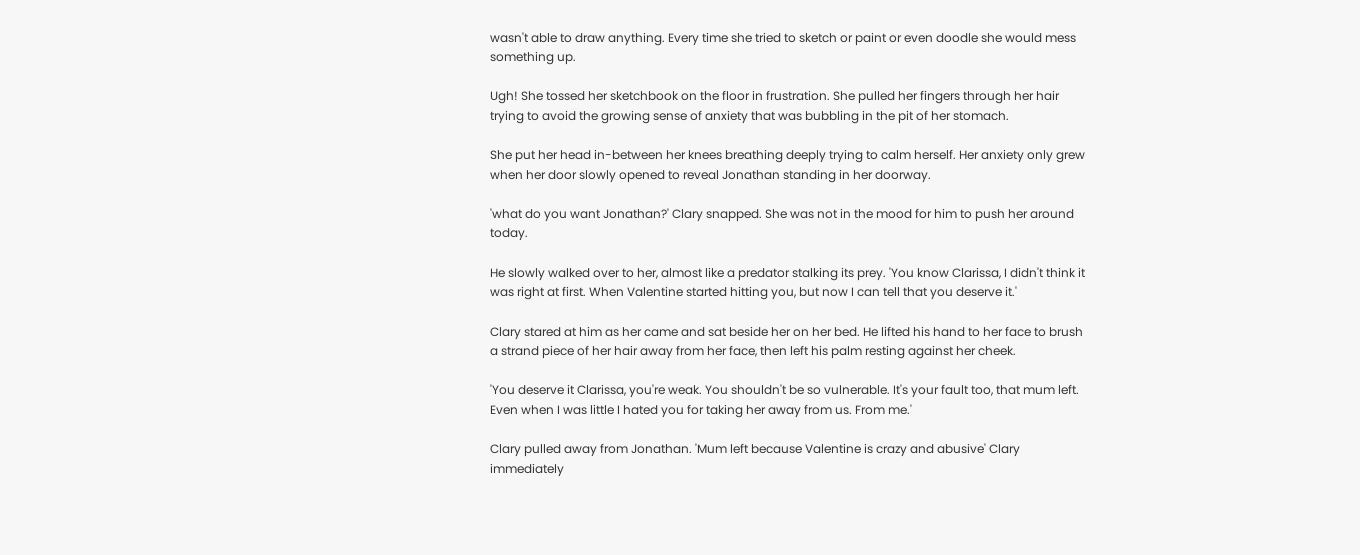wasn't able to draw anything. Every time she tried to sketch or paint or even doodle she would mess something up.

Ugh! She tossed her sketchbook on the floor in frustration. She pulled her fingers through her hair trying to avoid the growing sense of anxiety that was bubbling in the pit of her stomach.

She put her head in-between her knees breathing deeply trying to calm herself. Her anxiety only grew when her door slowly opened to reveal Jonathan standing in her doorway.

'what do you want Jonathan?' Clary snapped. She was not in the mood for him to push her around today.

He slowly walked over to her, almost like a predator stalking its prey. 'You know Clarissa, I didn't think it was right at first. When Valentine started hitting you, but now I can tell that you deserve it.'

Clary stared at him as her came and sat beside her on her bed. He lifted his hand to her face to brush a strand piece of her hair away from her face, then left his palm resting against her cheek.

'You deserve it Clarissa, you're weak. You shouldn't be so vulnerable. It's your fault too, that mum left. Even when I was little I hated you for taking her away from us. From me.'

Clary pulled away from Jonathan. 'Mum left because Valentine is crazy and abusive' Clary immediately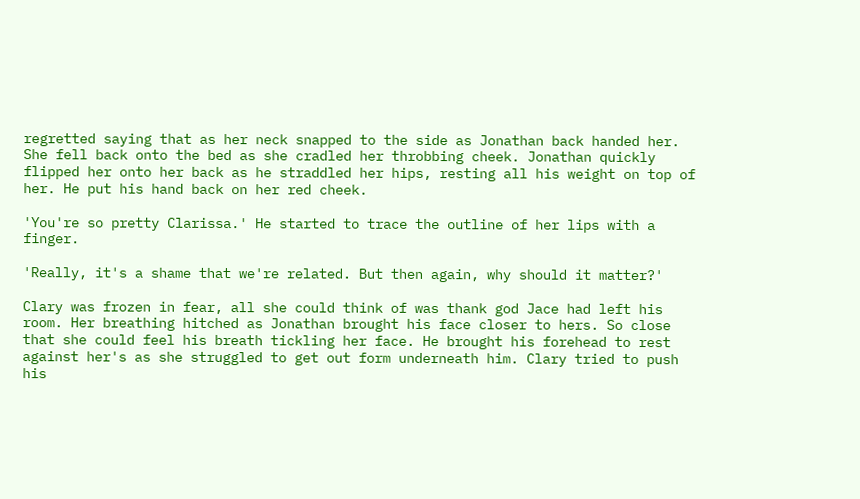regretted saying that as her neck snapped to the side as Jonathan back handed her. She fell back onto the bed as she cradled her throbbing cheek. Jonathan quickly flipped her onto her back as he straddled her hips, resting all his weight on top of her. He put his hand back on her red cheek.

'You're so pretty Clarissa.' He started to trace the outline of her lips with a finger.

'Really, it's a shame that we're related. But then again, why should it matter?'

Clary was frozen in fear, all she could think of was thank god Jace had left his room. Her breathing hitched as Jonathan brought his face closer to hers. So close that she could feel his breath tickling her face. He brought his forehead to rest against her's as she struggled to get out form underneath him. Clary tried to push his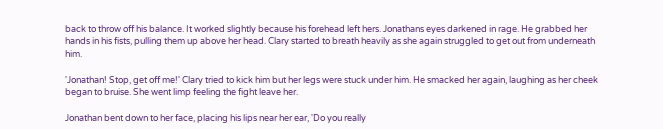back to throw off his balance. It worked slightly because his forehead left hers. Jonathans eyes darkened in rage. He grabbed her hands in his fists, pulling them up above her head. Clary started to breath heavily as she again struggled to get out from underneath him.

'Jonathan! Stop, get off me!' Clary tried to kick him but her legs were stuck under him. He smacked her again, laughing as her cheek began to bruise. She went limp feeling the fight leave her.

Jonathan bent down to her face, placing his lips near her ear, 'Do you really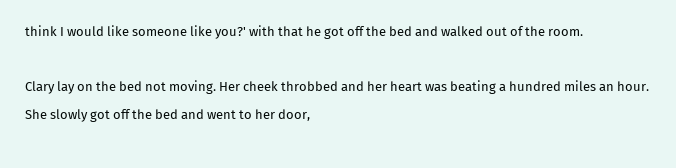think I would like someone like you?' with that he got off the bed and walked out of the room.

Clary lay on the bed not moving. Her cheek throbbed and her heart was beating a hundred miles an hour. She slowly got off the bed and went to her door,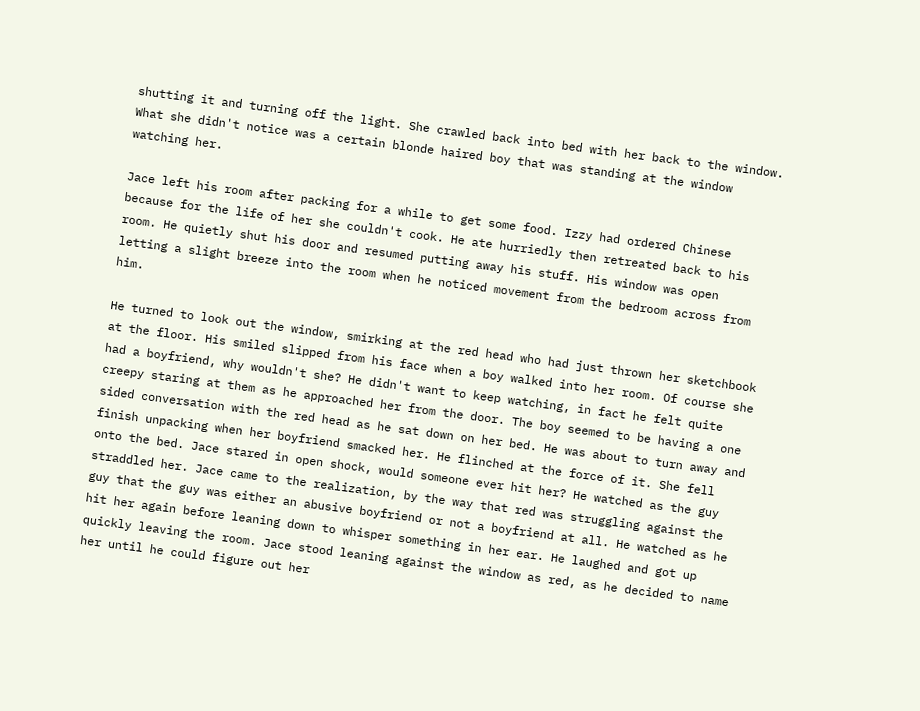shutting it and turning off the light. She crawled back into bed with her back to the window. What she didn't notice was a certain blonde haired boy that was standing at the window watching her.

Jace left his room after packing for a while to get some food. Izzy had ordered Chinese because for the life of her she couldn't cook. He ate hurriedly then retreated back to his room. He quietly shut his door and resumed putting away his stuff. His window was open letting a slight breeze into the room when he noticed movement from the bedroom across from him.

He turned to look out the window, smirking at the red head who had just thrown her sketchbook at the floor. His smiled slipped from his face when a boy walked into her room. Of course she had a boyfriend, why wouldn't she? He didn't want to keep watching, in fact he felt quite creepy staring at them as he approached her from the door. The boy seemed to be having a one sided conversation with the red head as he sat down on her bed. He was about to turn away and finish unpacking when her boyfriend smacked her. He flinched at the force of it. She fell onto the bed. Jace stared in open shock, would someone ever hit her? He watched as the guy straddled her. Jace came to the realization, by the way that red was struggling against the guy that the guy was either an abusive boyfriend or not a boyfriend at all. He watched as he hit her again before leaning down to whisper something in her ear. He laughed and got up quickly leaving the room. Jace stood leaning against the window as red, as he decided to name her until he could figure out her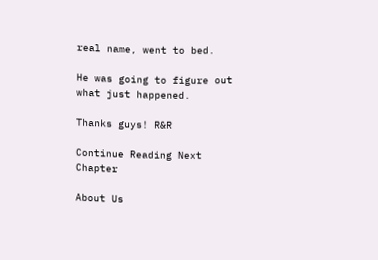real name, went to bed.

He was going to figure out what just happened.

Thanks guys! R&R

Continue Reading Next Chapter

About Us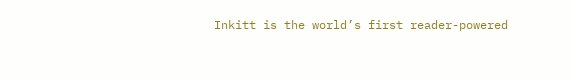Inkitt is the world’s first reader-powered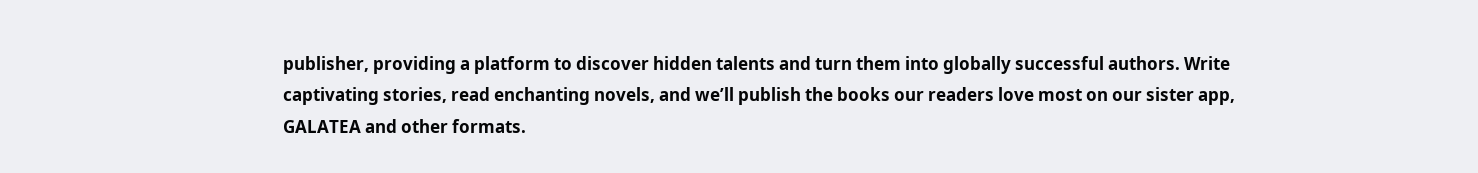publisher, providing a platform to discover hidden talents and turn them into globally successful authors. Write captivating stories, read enchanting novels, and we’ll publish the books our readers love most on our sister app, GALATEA and other formats.